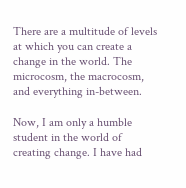There are a multitude of levels at which you can create a change in the world. The microcosm, the macrocosm, and everything in-between.

Now, I am only a humble student in the world of creating change. I have had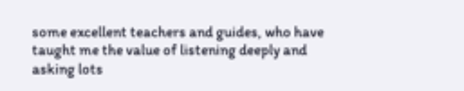some excellent teachers and guides, who have taught me the value of listening deeply and asking lots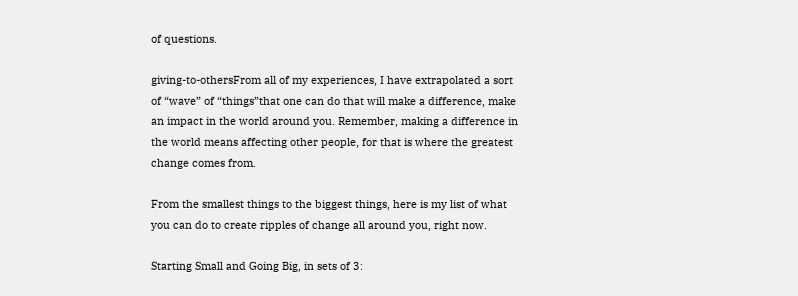of questions.

giving-to-othersFrom all of my experiences, I have extrapolated a sort of “wave” of “things”that one can do that will make a difference, make an impact in the world around you. Remember, making a difference in the world means affecting other people, for that is where the greatest change comes from.

From the smallest things to the biggest things, here is my list of what you can do to create ripples of change all around you, right now.

Starting Small and Going Big, in sets of 3: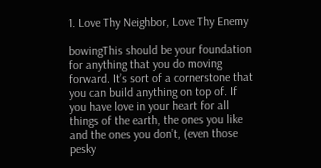1. Love Thy Neighbor, Love Thy Enemy

bowingThis should be your foundation for anything that you do moving forward. It’s sort of a cornerstone that you can build anything on top of. If you have love in your heart for all things of the earth, the ones you like and the ones you don’t, (even those pesky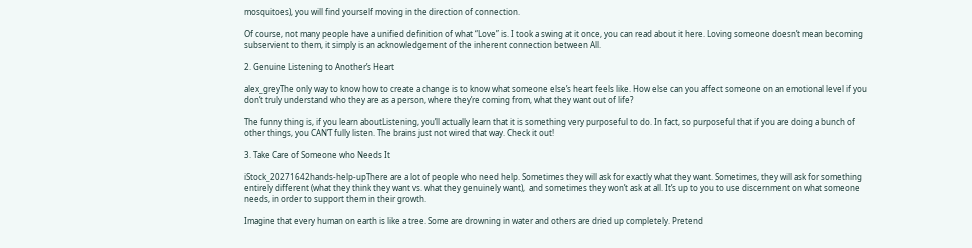mosquitoes), you will find yourself moving in the direction of connection.

Of course, not many people have a unified definition of what “Love” is. I took a swing at it once, you can read about it here. Loving someone doesn’t mean becoming subservient to them, it simply is an acknowledgement of the inherent connection between All.

2. Genuine Listening to Another’s Heart

alex_greyThe only way to know how to create a change is to know what someone else’s heart feels like. How else can you affect someone on an emotional level if you don’t truly understand who they are as a person, where they’re coming from, what they want out of life?

The funny thing is, if you learn aboutListening, you’ll actually learn that it is something very purposeful to do. In fact, so purposeful that if you are doing a bunch of other things, you CAN’T fully listen. The brains just not wired that way. Check it out!

3. Take Care of Someone who Needs It

iStock_20271642hands-help-upThere are a lot of people who need help. Sometimes they will ask for exactly what they want. Sometimes, they will ask for something entirely different (what they think they want vs. what they genuinely want),  and sometimes they won’t ask at all. It’s up to you to use discernment on what someone needs, in order to support them in their growth.

Imagine that every human on earth is like a tree. Some are drowning in water and others are dried up completely. Pretend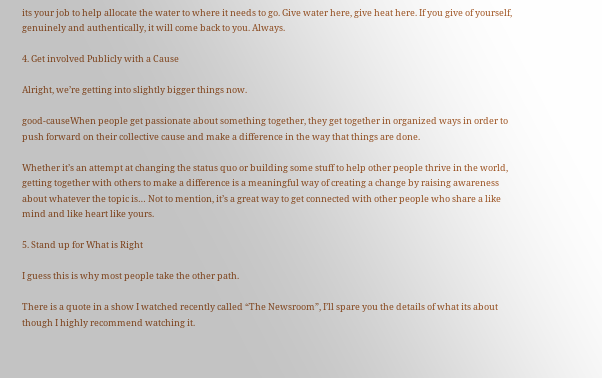its your job to help allocate the water to where it needs to go. Give water here, give heat here. If you give of yourself, genuinely and authentically, it will come back to you. Always.

4. Get involved Publicly with a Cause

Alright, we’re getting into slightly bigger things now.

good-causeWhen people get passionate about something together, they get together in organized ways in order to push forward on their collective cause and make a difference in the way that things are done.

Whether it’s an attempt at changing the status quo or building some stuff to help other people thrive in the world, getting together with others to make a difference is a meaningful way of creating a change by raising awareness about whatever the topic is… Not to mention, it’s a great way to get connected with other people who share a like mind and like heart like yours.

5. Stand up for What is Right

I guess this is why most people take the other path.

There is a quote in a show I watched recently called “The Newsroom”, I’ll spare you the details of what its about though I highly recommend watching it.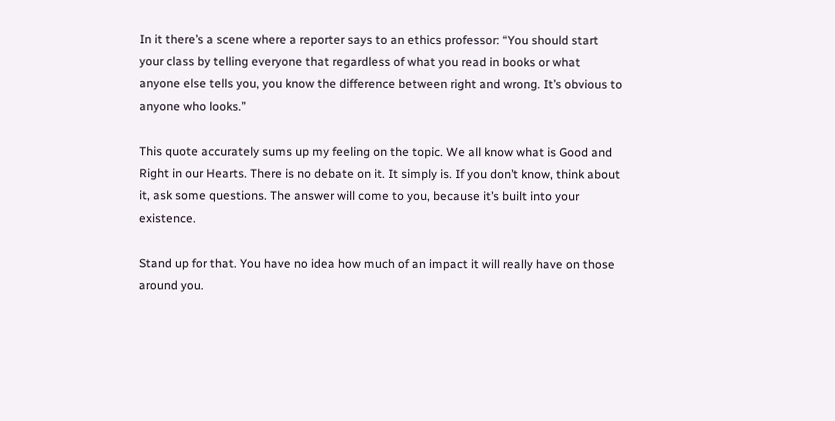In it there’s a scene where a reporter says to an ethics professor: “You should start your class by telling everyone that regardless of what you read in books or what anyone else tells you, you know the difference between right and wrong. It’s obvious to anyone who looks.”

This quote accurately sums up my feeling on the topic. We all know what is Good and Right in our Hearts. There is no debate on it. It simply is. If you don’t know, think about it, ask some questions. The answer will come to you, because it’s built into your existence.

Stand up for that. You have no idea how much of an impact it will really have on those around you.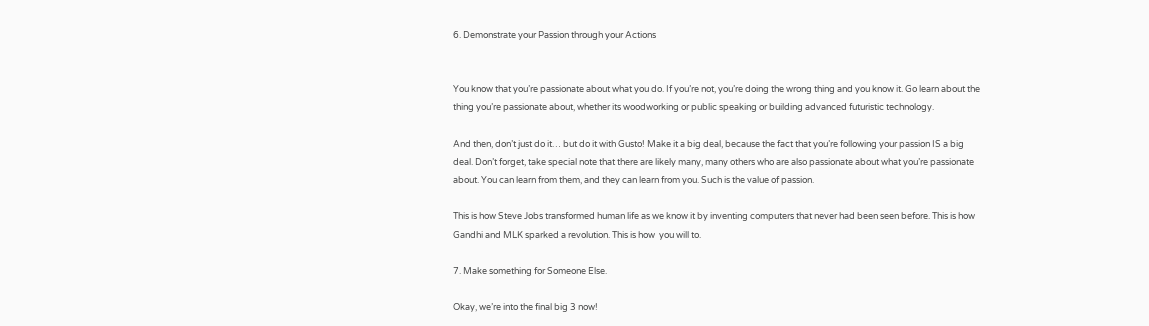6. Demonstrate your Passion through your Actions


You know that you’re passionate about what you do. If you’re not, you’re doing the wrong thing and you know it. Go learn about the thing you’re passionate about, whether its woodworking or public speaking or building advanced futuristic technology.

And then, don’t just do it… but do it with Gusto! Make it a big deal, because the fact that you’re following your passion IS a big deal. Don’t forget, take special note that there are likely many, many others who are also passionate about what you’re passionate about. You can learn from them, and they can learn from you. Such is the value of passion.

This is how Steve Jobs transformed human life as we know it by inventing computers that never had been seen before. This is how Gandhi and MLK sparked a revolution. This is how  you will to.

7. Make something for Someone Else.

Okay, we’re into the final big 3 now!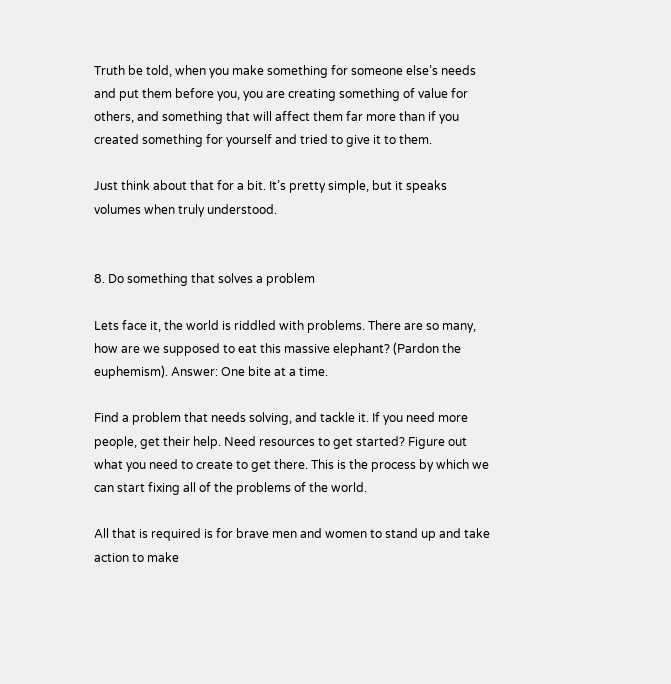Truth be told, when you make something for someone else’s needs and put them before you, you are creating something of value for others, and something that will affect them far more than if you created something for yourself and tried to give it to them.

Just think about that for a bit. It’s pretty simple, but it speaks volumes when truly understood.


8. Do something that solves a problem

Lets face it, the world is riddled with problems. There are so many, how are we supposed to eat this massive elephant? (Pardon the euphemism). Answer: One bite at a time.

Find a problem that needs solving, and tackle it. If you need more people, get their help. Need resources to get started? Figure out what you need to create to get there. This is the process by which we can start fixing all of the problems of the world.

All that is required is for brave men and women to stand up and take action to make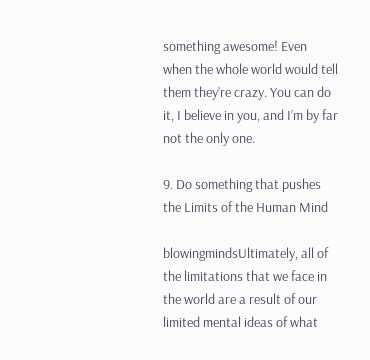something awesome! Even when the whole world would tell them they’re crazy. You can do it, I believe in you, and I’m by far not the only one.

9. Do something that pushes the Limits of the Human Mind

blowingmindsUltimately, all of the limitations that we face in the world are a result of our limited mental ideas of what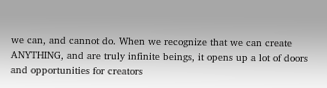we can, and cannot do. When we recognize that we can create ANYTHING, and are truly infinite beings, it opens up a lot of doors and opportunities for creators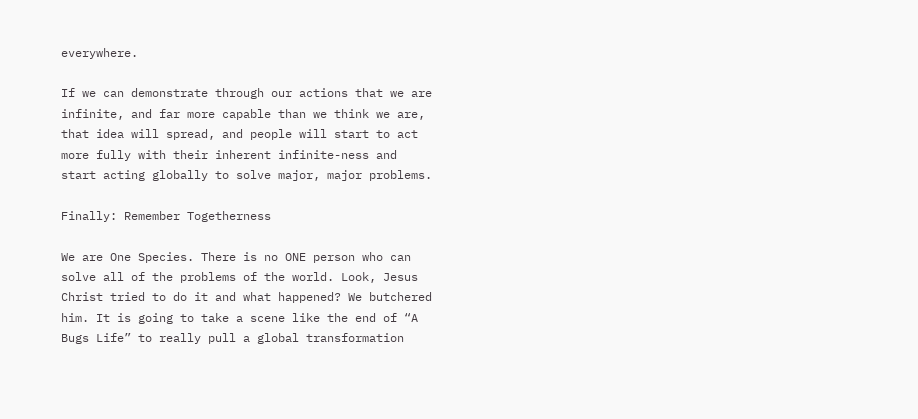everywhere.

If we can demonstrate through our actions that we are infinite, and far more capable than we think we are, that idea will spread, and people will start to act more fully with their inherent infinite-ness and start acting globally to solve major, major problems.

Finally: Remember Togetherness

We are One Species. There is no ONE person who can solve all of the problems of the world. Look, Jesus Christ tried to do it and what happened? We butchered him. It is going to take a scene like the end of “A Bugs Life” to really pull a global transformation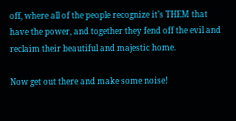off, where all of the people recognize it’s THEM that have the power, and together they fend off the evil and reclaim their beautiful and majestic home.

Now get out there and make some noise!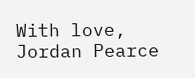With love,
Jordan Pearce